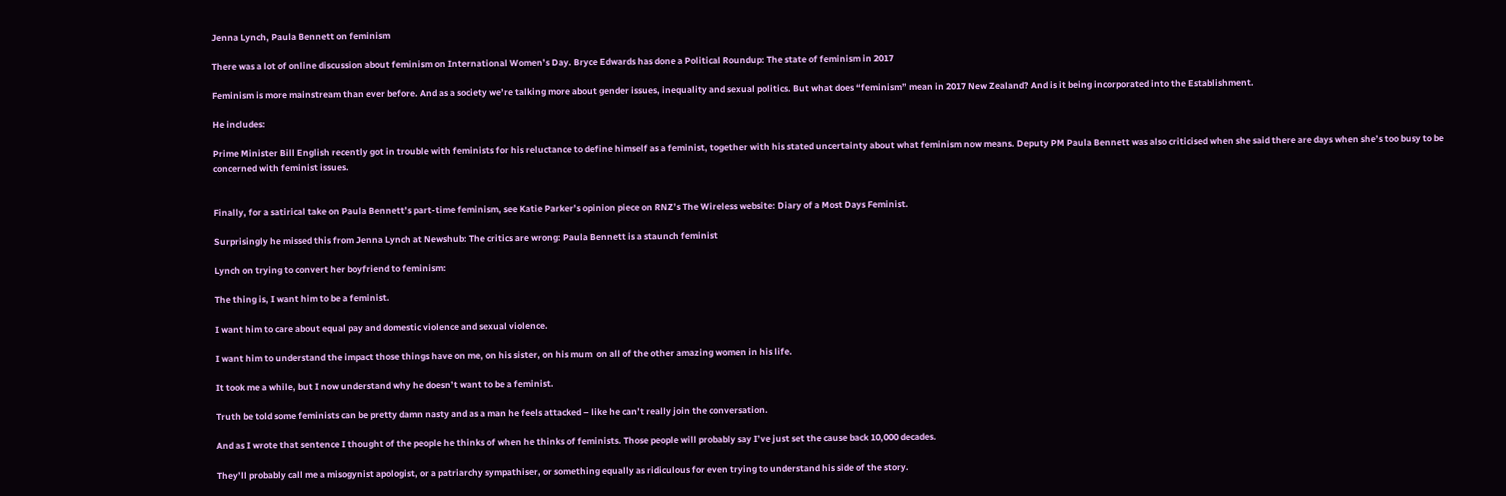Jenna Lynch, Paula Bennett on feminism

There was a lot of online discussion about feminism on International Women’s Day. Bryce Edwards has done a Political Roundup: The state of feminism in 2017

Feminism is more mainstream than ever before. And as a society we’re talking more about gender issues, inequality and sexual politics. But what does “feminism” mean in 2017 New Zealand? And is it being incorporated into the Establishment.

He includes:

Prime Minister Bill English recently got in trouble with feminists for his reluctance to define himself as a feminist, together with his stated uncertainty about what feminism now means. Deputy PM Paula Bennett was also criticised when she said there are days when she’s too busy to be concerned with feminist issues.


Finally, for a satirical take on Paula Bennett’s part-time feminism, see Katie Parker’s opinion piece on RNZ’s The Wireless website: Diary of a Most Days Feminist.

Surprisingly he missed this from Jenna Lynch at Newshub: The critics are wrong: Paula Bennett is a staunch feminist

Lynch on trying to convert her boyfriend to feminism:

The thing is, I want him to be a feminist.

I want him to care about equal pay and domestic violence and sexual violence.

I want him to understand the impact those things have on me, on his sister, on his mum  on all of the other amazing women in his life.

It took me a while, but I now understand why he doesn’t want to be a feminist.

Truth be told some feminists can be pretty damn nasty and as a man he feels attacked – like he can’t really join the conversation.

And as I wrote that sentence I thought of the people he thinks of when he thinks of feminists. Those people will probably say I’ve just set the cause back 10,000 decades.

They’ll probably call me a misogynist apologist, or a patriarchy sympathiser, or something equally as ridiculous for even trying to understand his side of the story.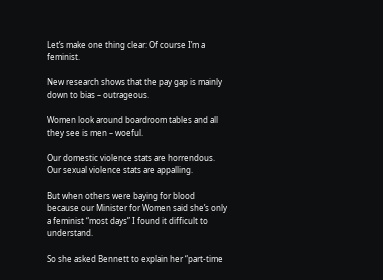Let’s make one thing clear: Of course I’m a feminist.

New research shows that the pay gap is mainly down to bias – outrageous.

Women look around boardroom tables and all they see is men – woeful.

Our domestic violence stats are horrendous. Our sexual violence stats are appalling.

But when others were baying for blood because our Minister for Women said she’s only a feminist “most days” I found it difficult to understand.

So she asked Bennett to explain her “part-time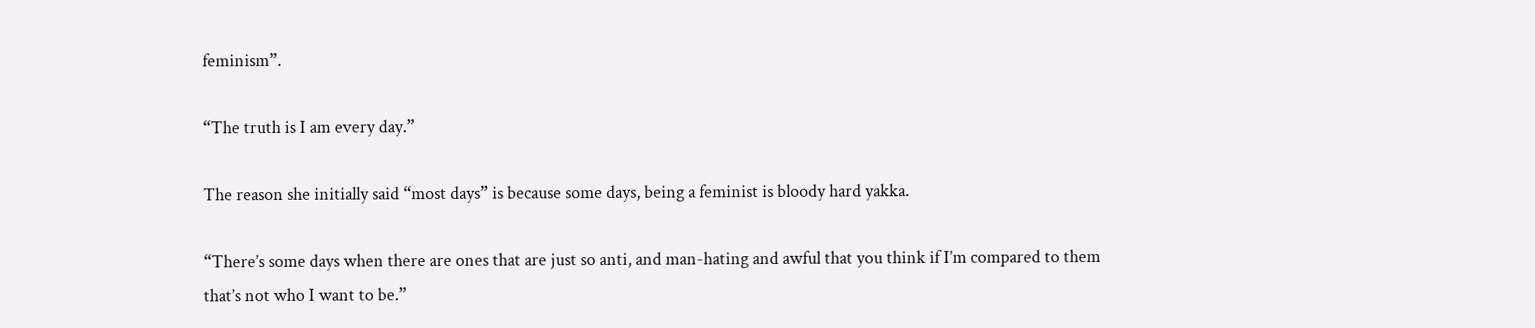feminism”.

“The truth is I am every day.”

The reason she initially said “most days” is because some days, being a feminist is bloody hard yakka.

“There’s some days when there are ones that are just so anti, and man-hating and awful that you think if I’m compared to them that’s not who I want to be.”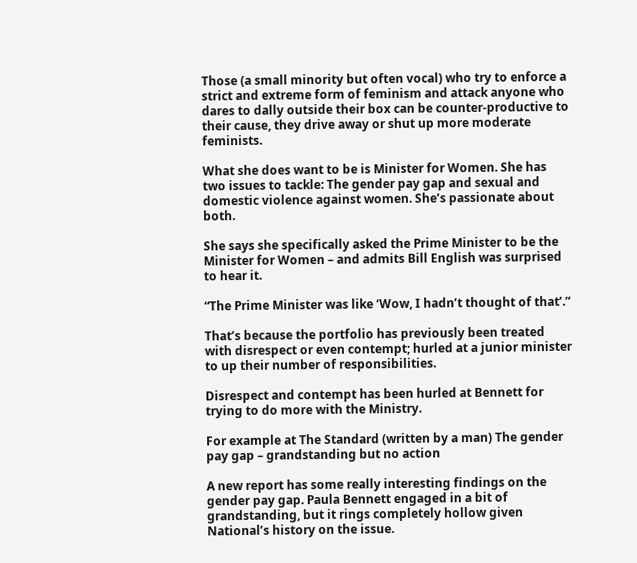Those (a small minority but often vocal) who try to enforce a strict and extreme form of feminism and attack anyone who dares to dally outside their box can be counter-productive to their cause, they drive away or shut up more moderate feminists.

What she does want to be is Minister for Women. She has two issues to tackle: The gender pay gap and sexual and domestic violence against women. She’s passionate about both.

She says she specifically asked the Prime Minister to be the Minister for Women – and admits Bill English was surprised to hear it.

“The Prime Minister was like ‘Wow, I hadn’t thought of that’.”

That’s because the portfolio has previously been treated with disrespect or even contempt; hurled at a junior minister to up their number of responsibilities.

Disrespect and contempt has been hurled at Bennett for trying to do more with the Ministry.

For example at The Standard (written by a man) The gender pay gap – grandstanding but no action

A new report has some really interesting findings on the gender pay gap. Paula Bennett engaged in a bit of grandstanding, but it rings completely hollow given National’s history on the issue.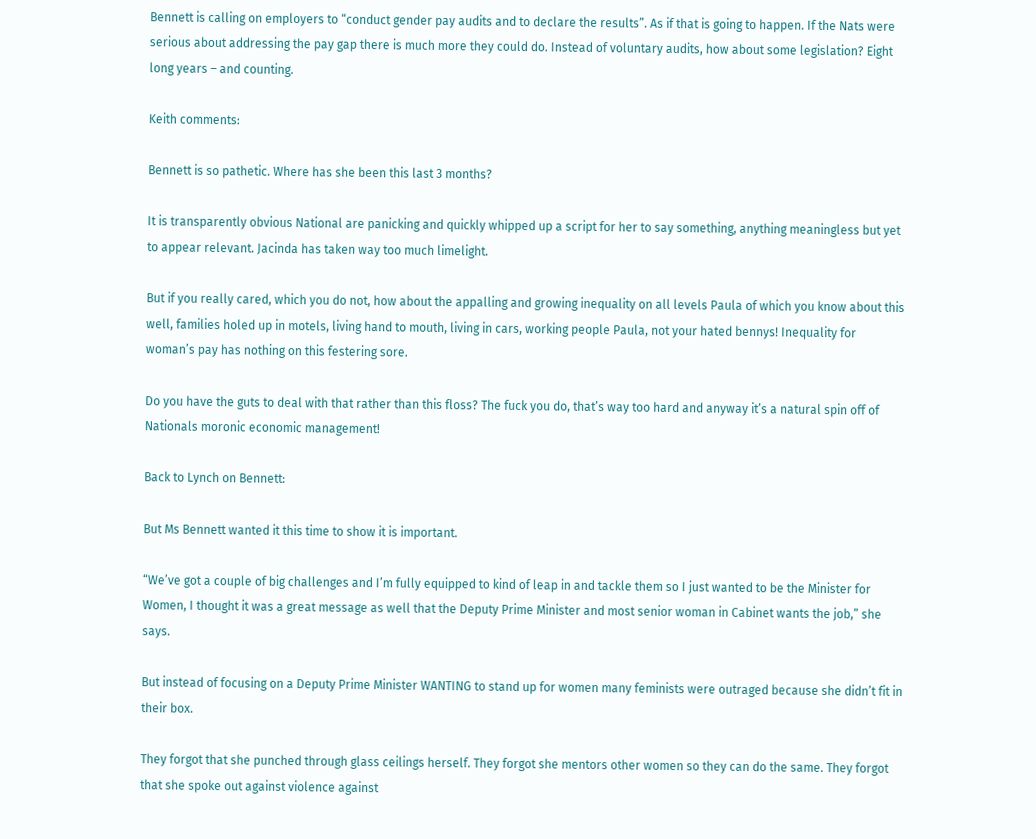Bennett is calling on employers to “conduct gender pay audits and to declare the results”. As if that is going to happen. If the Nats were serious about addressing the pay gap there is much more they could do. Instead of voluntary audits, how about some legislation? Eight long years – and counting.

Keith comments:

Bennett is so pathetic. Where has she been this last 3 months?

It is transparently obvious National are panicking and quickly whipped up a script for her to say something, anything meaningless but yet to appear relevant. Jacinda has taken way too much limelight.

But if you really cared, which you do not, how about the appalling and growing inequality on all levels Paula of which you know about this well, families holed up in motels, living hand to mouth, living in cars, working people Paula, not your hated bennys! Inequality for woman’s pay has nothing on this festering sore.

Do you have the guts to deal with that rather than this floss? The fuck you do, that’s way too hard and anyway it’s a natural spin off of Nationals moronic economic management!

Back to Lynch on Bennett:

But Ms Bennett wanted it this time to show it is important.

“We’ve got a couple of big challenges and I’m fully equipped to kind of leap in and tackle them so I just wanted to be the Minister for Women, I thought it was a great message as well that the Deputy Prime Minister and most senior woman in Cabinet wants the job,” she says.

But instead of focusing on a Deputy Prime Minister WANTING to stand up for women many feminists were outraged because she didn’t fit in their box.

They forgot that she punched through glass ceilings herself. They forgot she mentors other women so they can do the same. They forgot that she spoke out against violence against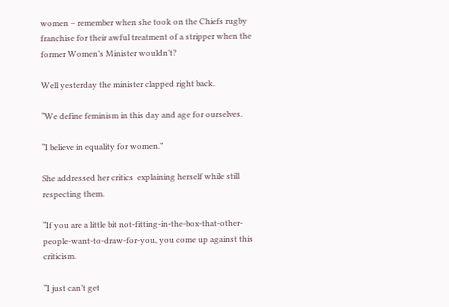women – remember when she took on the Chiefs rugby franchise for their awful treatment of a stripper when the former Women’s Minister wouldn’t?

Well yesterday the minister clapped right back.

“We define feminism in this day and age for ourselves.

“I believe in equality for women.”

She addressed her critics  explaining herself while still respecting them.

“If you are a little bit not-fitting-in-the-box-that-other-people-want-to-draw-for-you, you come up against this criticism.

“I just can’t get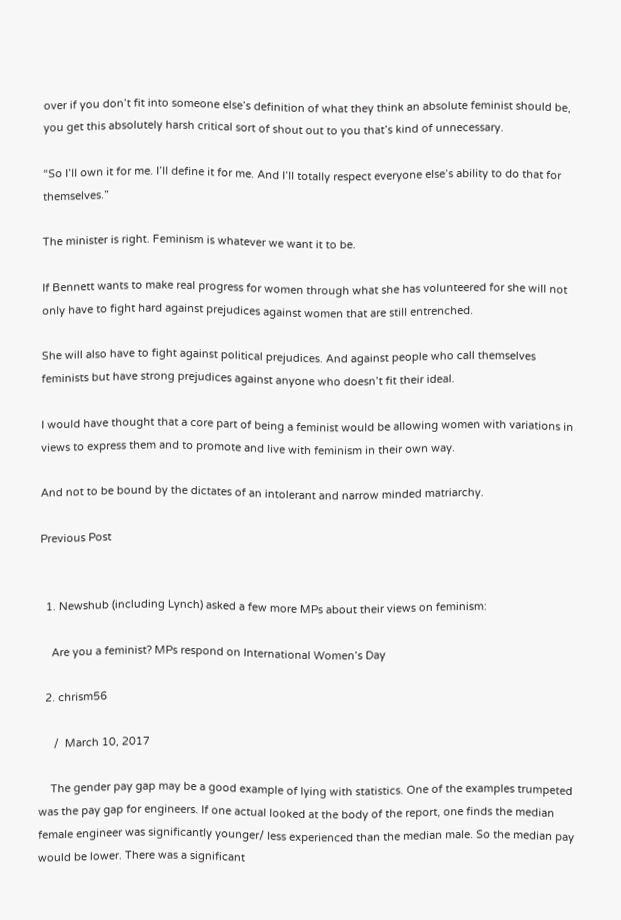over if you don’t fit into someone else’s definition of what they think an absolute feminist should be, you get this absolutely harsh critical sort of shout out to you that’s kind of unnecessary.

“So I’ll own it for me. I’ll define it for me. And I’ll totally respect everyone else’s ability to do that for themselves.”

The minister is right. Feminism is whatever we want it to be.

If Bennett wants to make real progress for women through what she has volunteered for she will not only have to fight hard against prejudices against women that are still entrenched.

She will also have to fight against political prejudices. And against people who call themselves feminists but have strong prejudices against anyone who doesn’t fit their ideal.

I would have thought that a core part of being a feminist would be allowing women with variations in views to express them and to promote and live with feminism in their own way.

And not to be bound by the dictates of an intolerant and narrow minded matriarchy.

Previous Post


  1. Newshub (including Lynch) asked a few more MPs about their views on feminism:

    Are you a feminist? MPs respond on International Women’s Day

  2. chrism56

     /  March 10, 2017

    The gender pay gap may be a good example of lying with statistics. One of the examples trumpeted was the pay gap for engineers. If one actual looked at the body of the report, one finds the median female engineer was significantly younger/ less experienced than the median male. So the median pay would be lower. There was a significant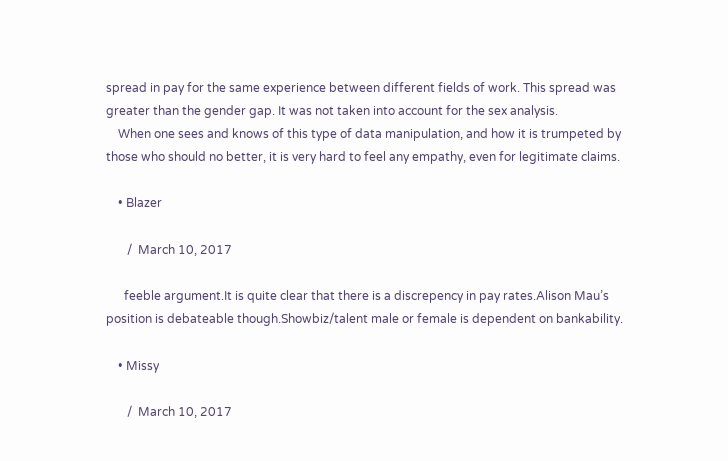spread in pay for the same experience between different fields of work. This spread was greater than the gender gap. It was not taken into account for the sex analysis.
    When one sees and knows of this type of data manipulation, and how it is trumpeted by those who should no better, it is very hard to feel any empathy, even for legitimate claims.

    • Blazer

       /  March 10, 2017

      feeble argument.It is quite clear that there is a discrepency in pay rates.Alison Mau’s position is debateable though.Showbiz/talent male or female is dependent on bankability.

    • Missy

       /  March 10, 2017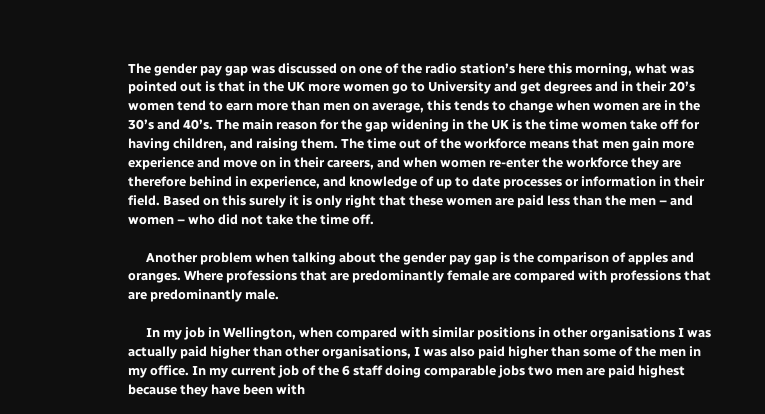The gender pay gap was discussed on one of the radio station’s here this morning, what was pointed out is that in the UK more women go to University and get degrees and in their 20’s women tend to earn more than men on average, this tends to change when women are in the 30’s and 40’s. The main reason for the gap widening in the UK is the time women take off for having children, and raising them. The time out of the workforce means that men gain more experience and move on in their careers, and when women re-enter the workforce they are therefore behind in experience, and knowledge of up to date processes or information in their field. Based on this surely it is only right that these women are paid less than the men – and women – who did not take the time off.

      Another problem when talking about the gender pay gap is the comparison of apples and oranges. Where professions that are predominantly female are compared with professions that are predominantly male.

      In my job in Wellington, when compared with similar positions in other organisations I was actually paid higher than other organisations, I was also paid higher than some of the men in my office. In my current job of the 6 staff doing comparable jobs two men are paid highest because they have been with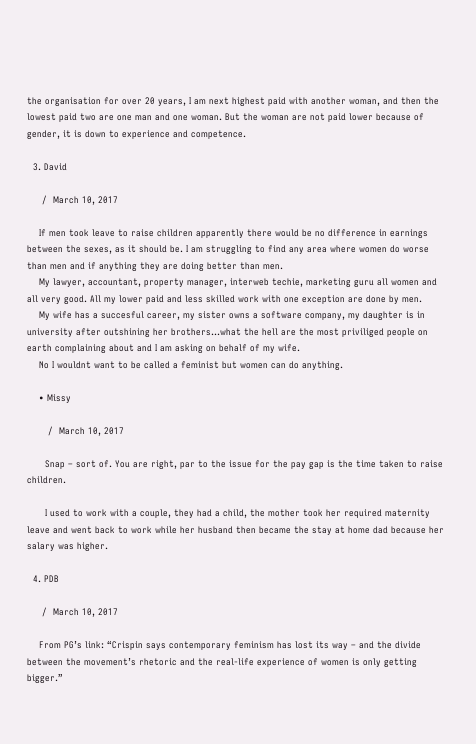the organisation for over 20 years, I am next highest paid with another woman, and then the lowest paid two are one man and one woman. But the woman are not paid lower because of gender, it is down to experience and competence.

  3. David

     /  March 10, 2017

    If men took leave to raise children apparently there would be no difference in earnings between the sexes, as it should be. I am struggling to find any area where women do worse than men and if anything they are doing better than men.
    My lawyer, accountant, property manager, interweb techie, marketing guru all women and all very good. All my lower paid and less skilled work with one exception are done by men.
    My wife has a succesful career, my sister owns a software company, my daughter is in university after outshining her brothers…what the hell are the most priviliged people on earth complaining about and I am asking on behalf of my wife.
    No I wouldnt want to be called a feminist but women can do anything.

    • Missy

       /  March 10, 2017

      Snap – sort of. You are right, par to the issue for the pay gap is the time taken to raise children.

      I used to work with a couple, they had a child, the mother took her required maternity leave and went back to work while her husband then became the stay at home dad because her salary was higher.

  4. PDB

     /  March 10, 2017

    From PG’s link: “Crispin says contemporary feminism has lost its way – and the divide between the movement’s rhetoric and the real-life experience of women is only getting bigger.”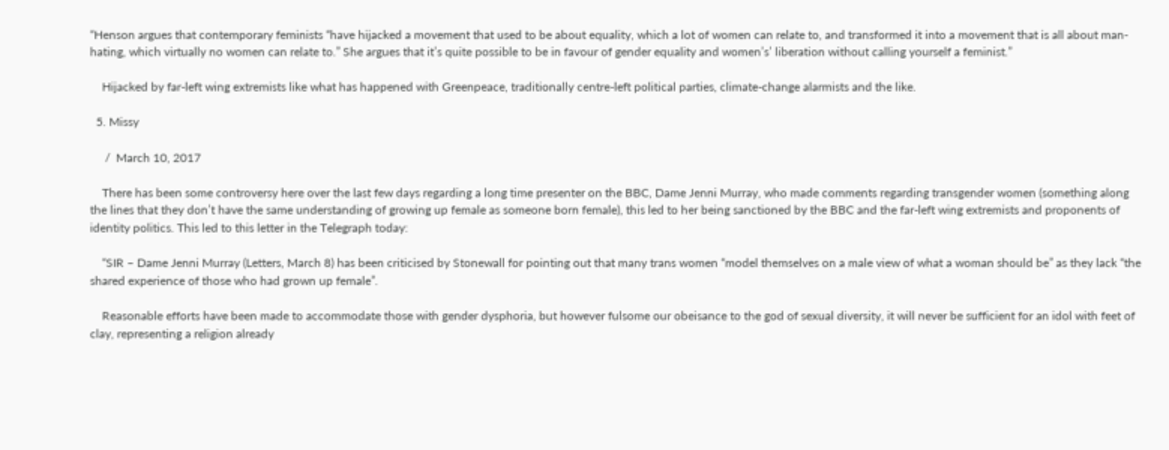“Henson argues that contemporary feminists “have hijacked a movement that used to be about equality, which a lot of women can relate to, and transformed it into a movement that is all about man-hating, which virtually no women can relate to.” She argues that it’s quite possible to be in favour of gender equality and women’s’ liberation without calling yourself a feminist.”

    Hijacked by far-left wing extremists like what has happened with Greenpeace, traditionally centre-left political parties, climate-change alarmists and the like.

  5. Missy

     /  March 10, 2017

    There has been some controversy here over the last few days regarding a long time presenter on the BBC, Dame Jenni Murray, who made comments regarding transgender women (something along the lines that they don’t have the same understanding of growing up female as someone born female), this led to her being sanctioned by the BBC and the far-left wing extremists and proponents of identity politics. This led to this letter in the Telegraph today:

    “SIR – Dame Jenni Murray (Letters, March 8) has been criticised by Stonewall for pointing out that many trans women “model themselves on a male view of what a woman should be” as they lack “the shared experience of those who had grown up female”.

    Reasonable efforts have been made to accommodate those with gender dysphoria, but however fulsome our obeisance to the god of sexual diversity, it will never be sufficient for an idol with feet of clay, representing a religion already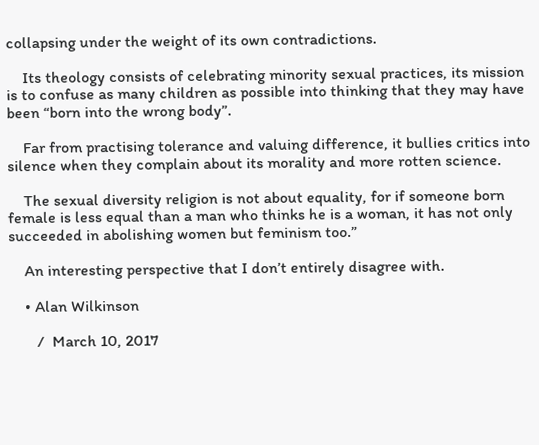collapsing under the weight of its own contradictions.

    Its theology consists of celebrating minority sexual practices, its mission is to confuse as many children as possible into thinking that they may have been “born into the wrong body”.

    Far from practising tolerance and valuing difference, it bullies critics into silence when they complain about its morality and more rotten science.

    The sexual diversity religion is not about equality, for if someone born female is less equal than a man who thinks he is a woman, it has not only succeeded in abolishing women but feminism too.”

    An interesting perspective that I don’t entirely disagree with.

    • Alan Wilkinson

       /  March 10, 2017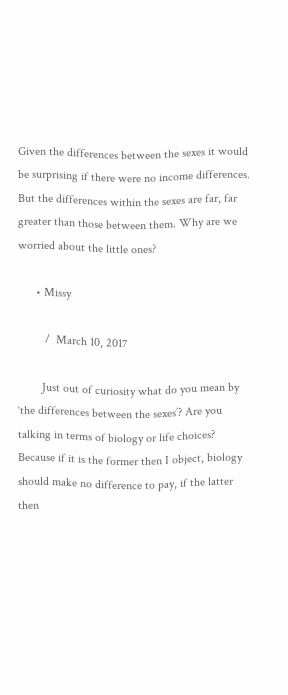Given the differences between the sexes it would be surprising if there were no income differences. But the differences within the sexes are far, far greater than those between them. Why are we worried about the little ones?

      • Missy

         /  March 10, 2017

        Just out of curiosity what do you mean by ‘the differences between the sexes’? Are you talking in terms of biology or life choices? Because if it is the former then I object, biology should make no difference to pay, if the latter then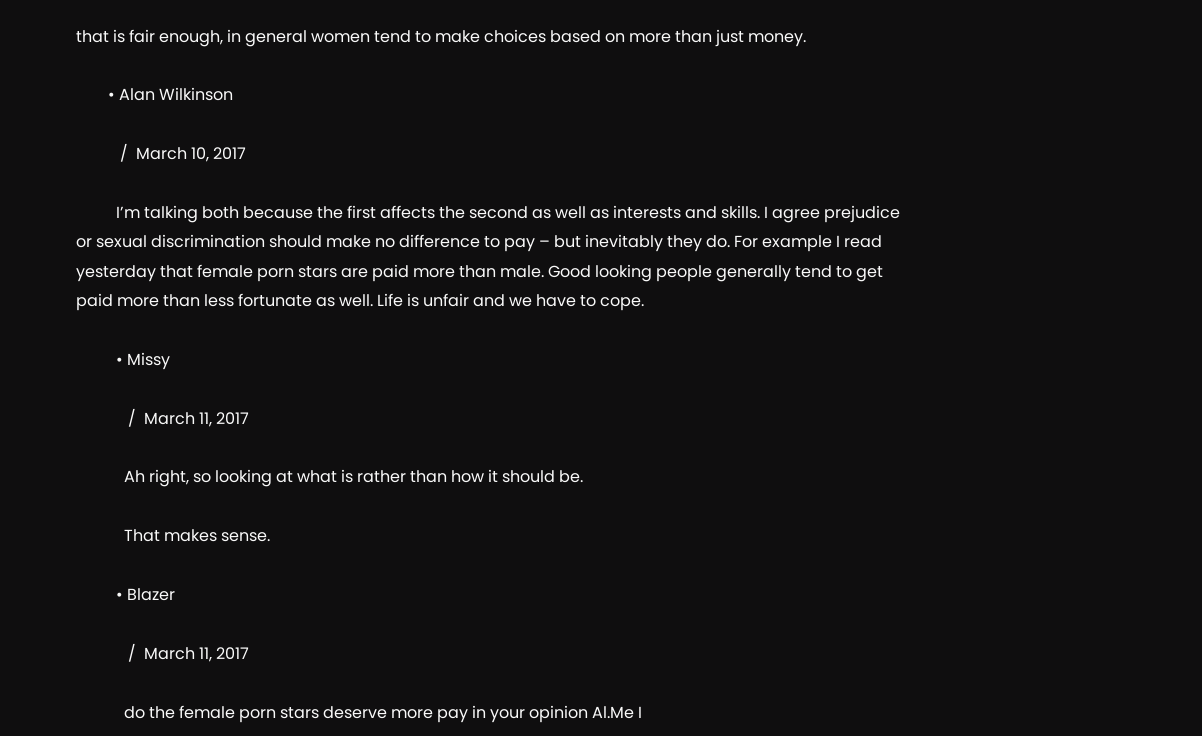that is fair enough, in general women tend to make choices based on more than just money.

        • Alan Wilkinson

           /  March 10, 2017

          I’m talking both because the first affects the second as well as interests and skills. I agree prejudice or sexual discrimination should make no difference to pay – but inevitably they do. For example I read yesterday that female porn stars are paid more than male. Good looking people generally tend to get paid more than less fortunate as well. Life is unfair and we have to cope.

          • Missy

             /  March 11, 2017

            Ah right, so looking at what is rather than how it should be.

            That makes sense.

          • Blazer

             /  March 11, 2017

            do the female porn stars deserve more pay in your opinion Al.Me I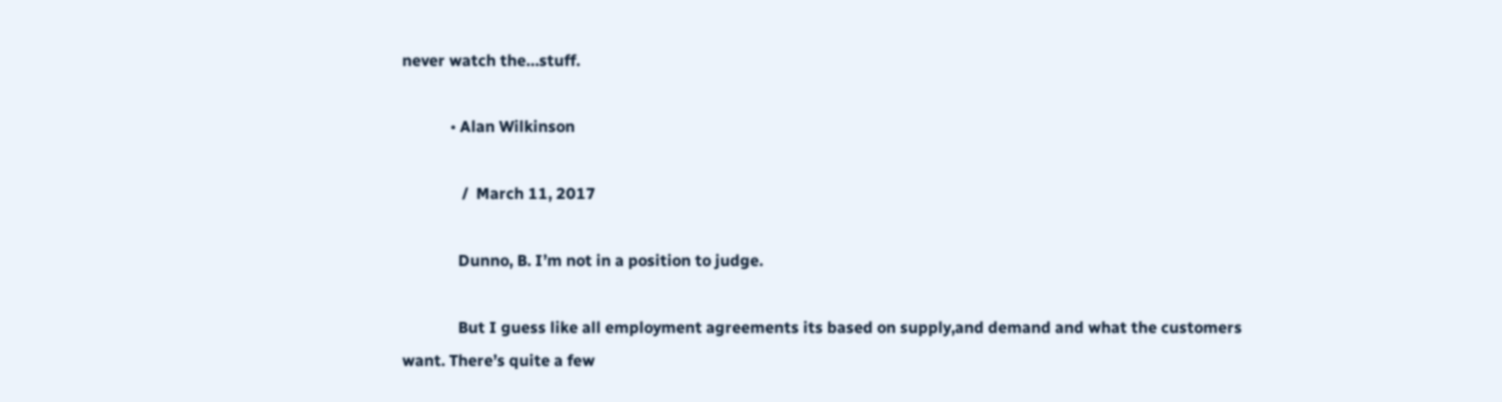never watch the…stuff.

            • Alan Wilkinson

               /  March 11, 2017

              Dunno, B. I’m not in a position to judge.

              But I guess like all employment agreements its based on supply,and demand and what the customers want. There’s quite a few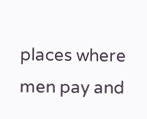places where men pay and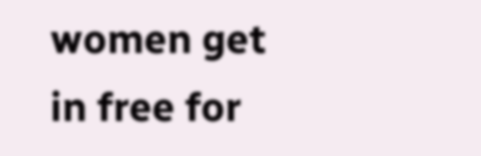women get in free for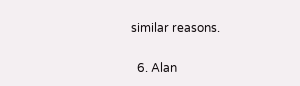similar reasons.

  6. Alan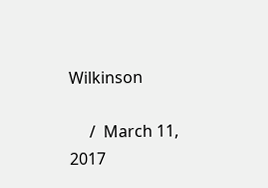Wilkinson

     /  March 11, 2017